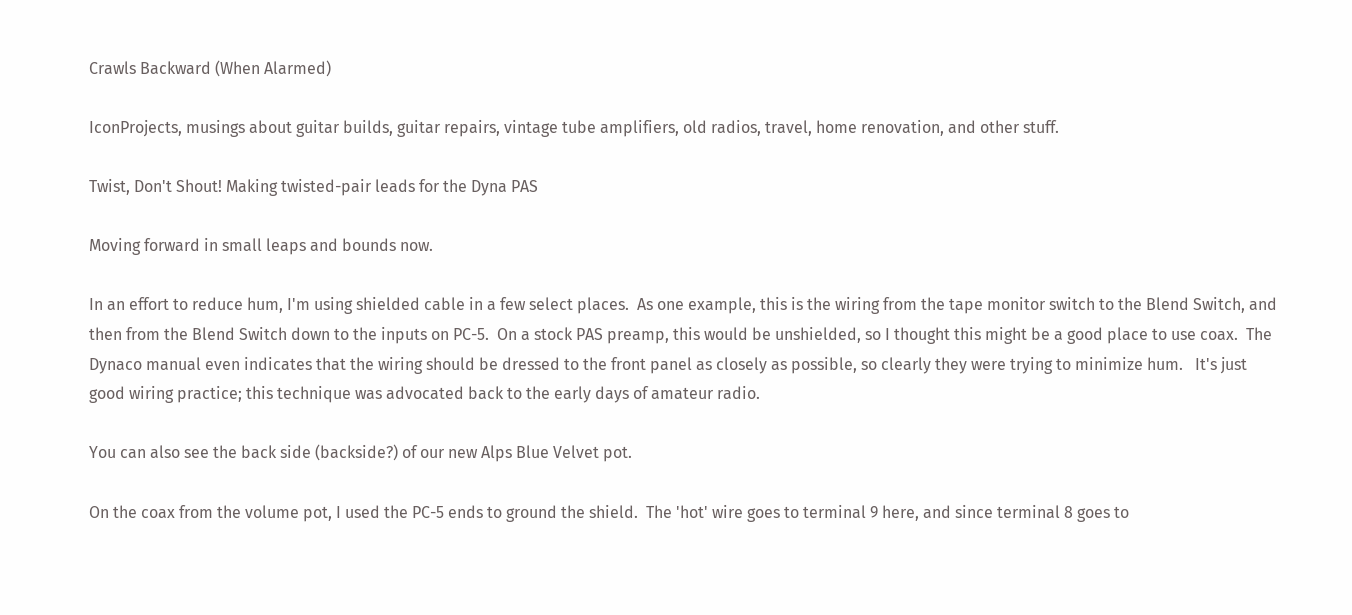Crawls Backward (When Alarmed)

IconProjects, musings about guitar builds, guitar repairs, vintage tube amplifiers, old radios, travel, home renovation, and other stuff.

Twist, Don't Shout! Making twisted-pair leads for the Dyna PAS

Moving forward in small leaps and bounds now.

In an effort to reduce hum, I'm using shielded cable in a few select places.  As one example, this is the wiring from the tape monitor switch to the Blend Switch, and then from the Blend Switch down to the inputs on PC-5.  On a stock PAS preamp, this would be unshielded, so I thought this might be a good place to use coax.  The Dynaco manual even indicates that the wiring should be dressed to the front panel as closely as possible, so clearly they were trying to minimize hum.   It's just good wiring practice; this technique was advocated back to the early days of amateur radio.

You can also see the back side (backside?) of our new Alps Blue Velvet pot.

On the coax from the volume pot, I used the PC-5 ends to ground the shield.  The 'hot' wire goes to terminal 9 here, and since terminal 8 goes to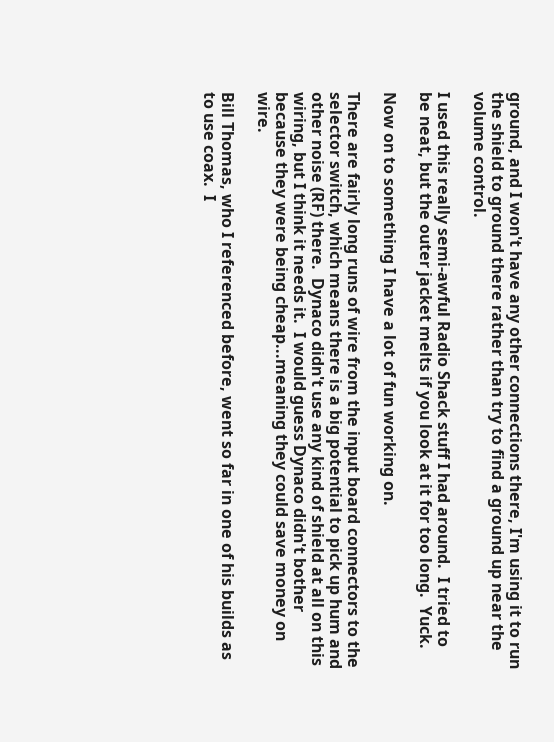ground, and I won't have any other connections there, I'm using it to run the shield to ground there rather than try to find a ground up near the volume control.

I used this really semi-awful Radio Shack stuff I had around.  I tried to be neat, but the outer jacket melts if you look at it for too long.  Yuck.

Now on to something I have a lot of fun working on.

There are fairly long runs of wire from the input board connectors to the selector switch, which means there is a big potential to pick up hum and other noise (RF) there.  Dynaco didn't use any kind of shield at all on this wiring, but I think it needs it.  I would guess Dynaco didn't bother because they were being cheap...meaning they could save money on wire.

Bill Thomas, who I referenced before, went so far in one of his builds as to use coax.  I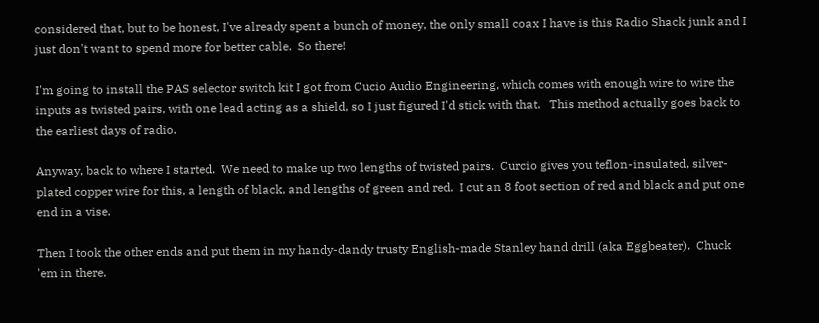considered that, but to be honest, I've already spent a bunch of money, the only small coax I have is this Radio Shack junk and I just don't want to spend more for better cable.  So there!

I'm going to install the PAS selector switch kit I got from Cucio Audio Engineering, which comes with enough wire to wire the inputs as twisted pairs, with one lead acting as a shield, so I just figured I'd stick with that.   This method actually goes back to the earliest days of radio.

Anyway, back to where I started.  We need to make up two lengths of twisted pairs.  Curcio gives you teflon-insulated, silver-plated copper wire for this, a length of black, and lengths of green and red.  I cut an 8 foot section of red and black and put one end in a vise.

Then I took the other ends and put them in my handy-dandy trusty English-made Stanley hand drill (aka Eggbeater).  Chuck 'em in there.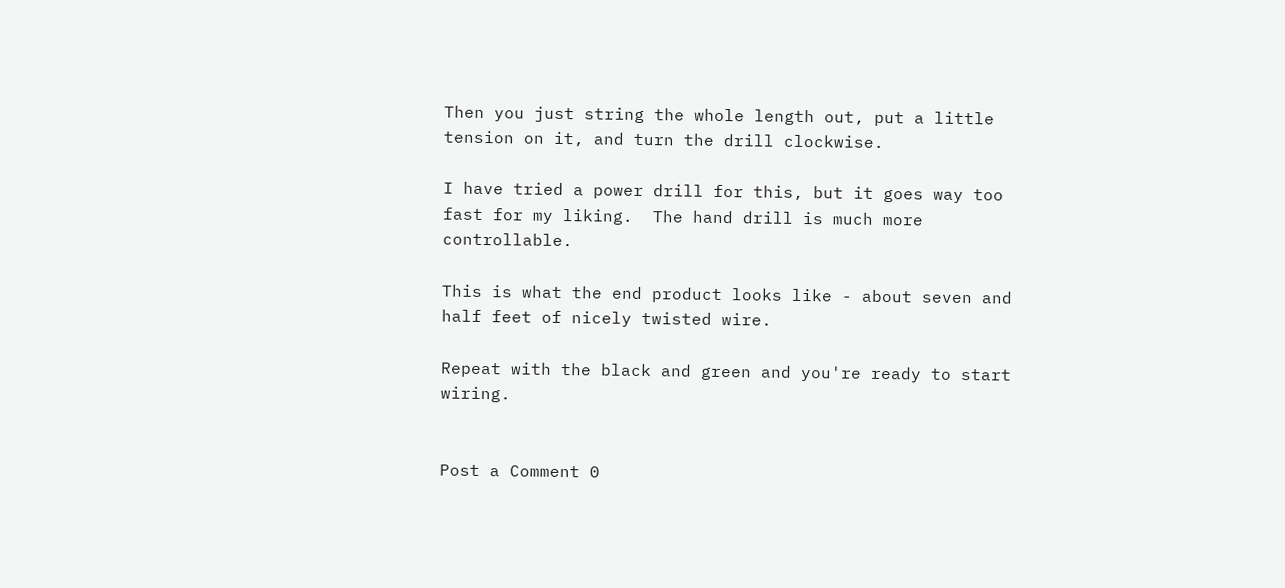Then you just string the whole length out, put a little tension on it, and turn the drill clockwise.

I have tried a power drill for this, but it goes way too fast for my liking.  The hand drill is much more controllable.

This is what the end product looks like - about seven and half feet of nicely twisted wire.

Repeat with the black and green and you're ready to start wiring.


Post a Comment 0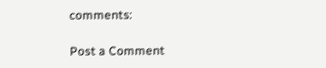comments:

Post a Comment